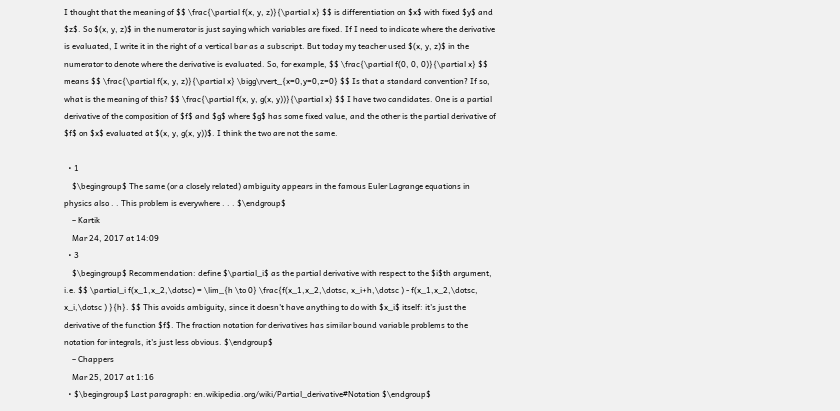I thought that the meaning of $$ \frac{\partial f(x, y, z)}{\partial x} $$ is differentiation on $x$ with fixed $y$ and $z$. So $(x, y, z)$ in the numerator is just saying which variables are fixed. If I need to indicate where the derivative is evaluated, I write it in the right of a vertical bar as a subscript. But today my teacher used $(x, y, z)$ in the numerator to denote where the derivative is evaluated. So, for example, $$ \frac{\partial f(0, 0, 0)}{\partial x} $$ means $$ \frac{\partial f(x, y, z)}{\partial x} \bigg\rvert_{x=0,y=0,z=0} $$ Is that a standard convention? If so, what is the meaning of this? $$ \frac{\partial f(x, y, g(x, y))}{\partial x} $$ I have two candidates. One is a partial derivative of the composition of $f$ and $g$ where $g$ has some fixed value, and the other is the partial derivative of $f$ on $x$ evaluated at $(x, y, g(x, y))$. I think the two are not the same.

  • 1
    $\begingroup$ The same (or a closely related) ambiguity appears in the famous Euler Lagrange equations in physics also . . This problem is everywhere . . . $\endgroup$
    – Kartik
    Mar 24, 2017 at 14:09
  • 3
    $\begingroup$ Recommendation: define $\partial_i$ as the partial derivative with respect to the $i$th argument, i.e. $$ \partial_i f(x_1,x_2,\dotsc) = \lim_{h \to 0} \frac{f(x_1,x_2,\dotsc, x_i+h,\dotsc ) - f(x_1,x_2,\dotsc, x_i,\dotsc ) }{h}. $$ This avoids ambiguity, since it doesn't have anything to do with $x_i$ itself: it's just the derivative of the function $f$. The fraction notation for derivatives has similar bound variable problems to the notation for integrals, it's just less obvious. $\endgroup$
    – Chappers
    Mar 25, 2017 at 1:16
  • $\begingroup$ Last paragraph: en.wikipedia.org/wiki/Partial_derivative#Notation $\endgroup$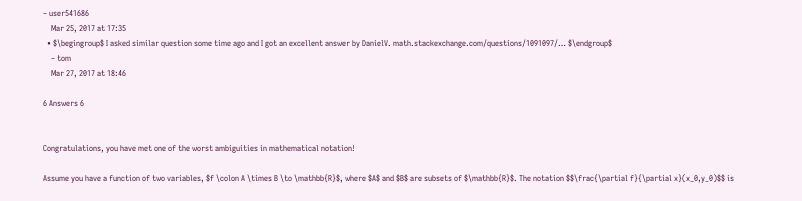– user541686
    Mar 25, 2017 at 17:35
  • $\begingroup$ I asked similar question some time ago and I got an excellent answer by DanielV. math.stackexchange.com/questions/1091097/… $\endgroup$
    – tom
    Mar 27, 2017 at 18:46

6 Answers 6


Congratulations, you have met one of the worst ambiguities in mathematical notation!

Assume you have a function of two variables, $f \colon A \times B \to \mathbb{R}$, where $A$ and $B$ are subsets of $\mathbb{R}$. The notation $$\frac{\partial f}{\partial x}(x_0,y_0)$$ is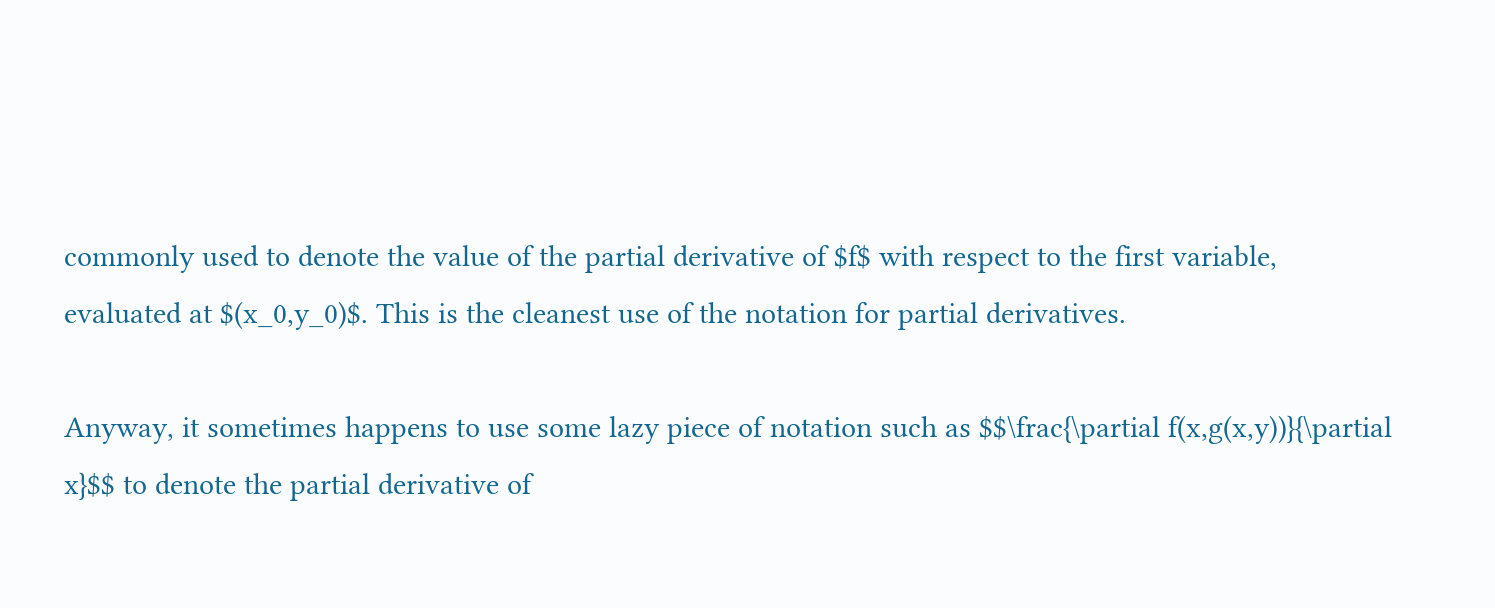commonly used to denote the value of the partial derivative of $f$ with respect to the first variable, evaluated at $(x_0,y_0)$. This is the cleanest use of the notation for partial derivatives.

Anyway, it sometimes happens to use some lazy piece of notation such as $$\frac{\partial f(x,g(x,y))}{\partial x}$$ to denote the partial derivative of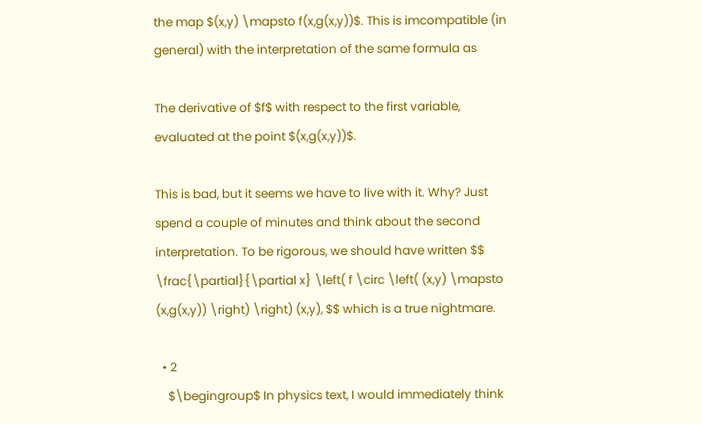the map $(x,y) \mapsto f(x,g(x,y))$. This is imcompatible (in general) with the interpretation of the same formula as

The derivative of $f$ with respect to the first variable, evaluated at the point $(x,g(x,y))$.

This is bad, but it seems we have to live with it. Why? Just spend a couple of minutes and think about the second interpretation. To be rigorous, we should have written $$ \frac{\partial}{\partial x} \left( f \circ \left( (x,y) \mapsto (x,g(x,y)) \right) \right) (x,y), $$ which is a true nightmare.

  • 2
    $\begingroup$ In physics text, I would immediately think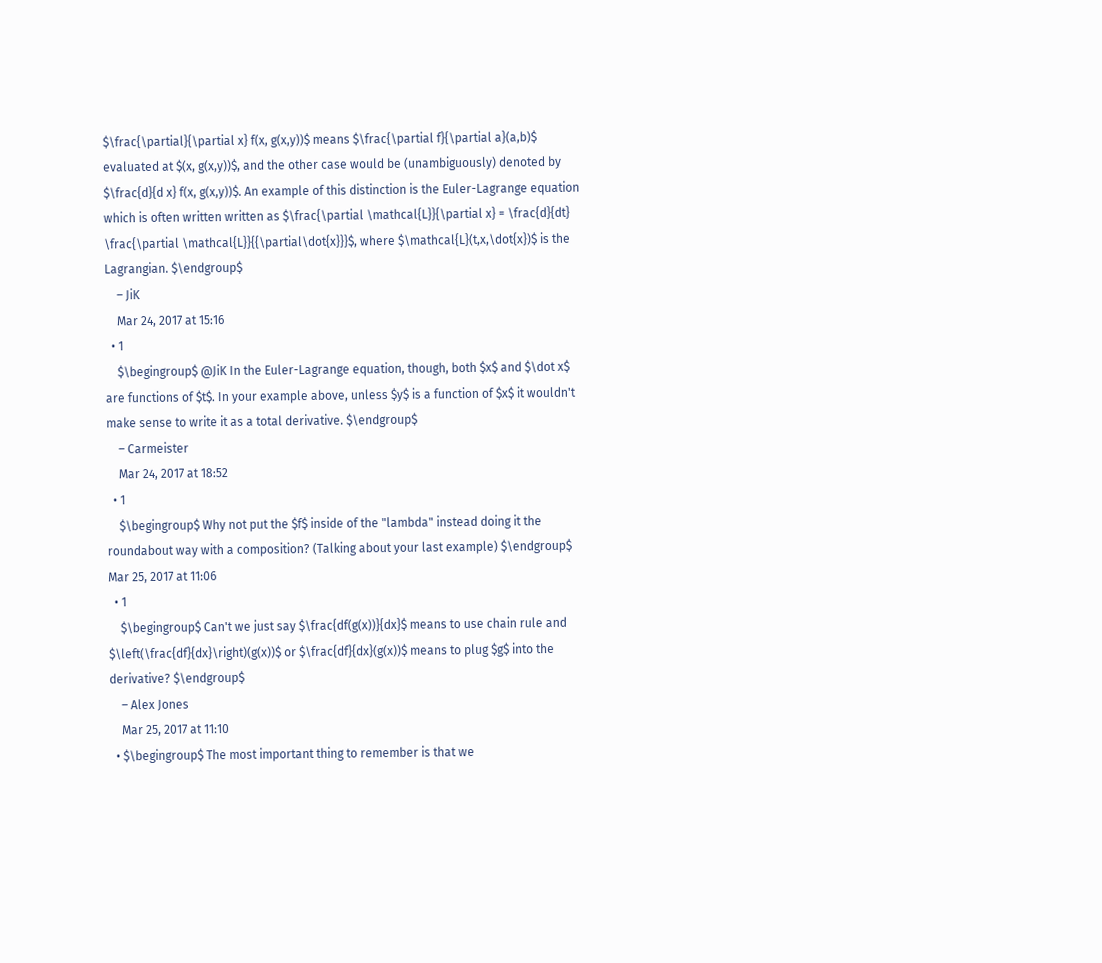$\frac{\partial}{\partial x} f(x, g(x,y))$ means $\frac{\partial f}{\partial a}(a,b)$ evaluated at $(x, g(x,y))$, and the other case would be (unambiguously) denoted by $\frac{d}{d x} f(x, g(x,y))$. An example of this distinction is the Euler-Lagrange equation which is often written written as $\frac{\partial \mathcal{L}}{\partial x} = \frac{d}{dt} \frac{\partial \mathcal{L}}{{\partial\dot{x}}}$, where $\mathcal{L}(t,x,\dot{x})$ is the Lagrangian. $\endgroup$
    – JiK
    Mar 24, 2017 at 15:16
  • 1
    $\begingroup$ @JiK In the Euler-Lagrange equation, though, both $x$ and $\dot x$ are functions of $t$. In your example above, unless $y$ is a function of $x$ it wouldn't make sense to write it as a total derivative. $\endgroup$
    – Carmeister
    Mar 24, 2017 at 18:52
  • 1
    $\begingroup$ Why not put the $f$ inside of the "lambda" instead doing it the roundabout way with a composition? (Talking about your last example) $\endgroup$ Mar 25, 2017 at 11:06
  • 1
    $\begingroup$ Can't we just say $\frac{df(g(x))}{dx}$ means to use chain rule and $\left(\frac{df}{dx}\right)(g(x))$ or $\frac{df}{dx}(g(x))$ means to plug $g$ into the derivative? $\endgroup$
    – Alex Jones
    Mar 25, 2017 at 11:10
  • $\begingroup$ The most important thing to remember is that we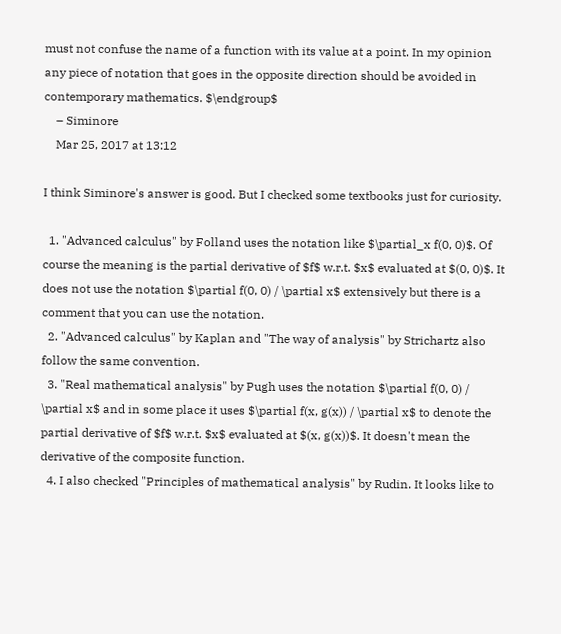must not confuse the name of a function with its value at a point. In my opinion any piece of notation that goes in the opposite direction should be avoided in contemporary mathematics. $\endgroup$
    – Siminore
    Mar 25, 2017 at 13:12

I think Siminore's answer is good. But I checked some textbooks just for curiosity.

  1. "Advanced calculus" by Folland uses the notation like $\partial_x f(0, 0)$. Of course the meaning is the partial derivative of $f$ w.r.t. $x$ evaluated at $(0, 0)$. It does not use the notation $\partial f(0, 0) / \partial x$ extensively but there is a comment that you can use the notation.
  2. "Advanced calculus" by Kaplan and "The way of analysis" by Strichartz also follow the same convention.
  3. "Real mathematical analysis" by Pugh uses the notation $\partial f(0, 0) / \partial x$ and in some place it uses $\partial f(x, g(x)) / \partial x$ to denote the partial derivative of $f$ w.r.t. $x$ evaluated at $(x, g(x))$. It doesn't mean the derivative of the composite function.
  4. I also checked "Principles of mathematical analysis" by Rudin. It looks like to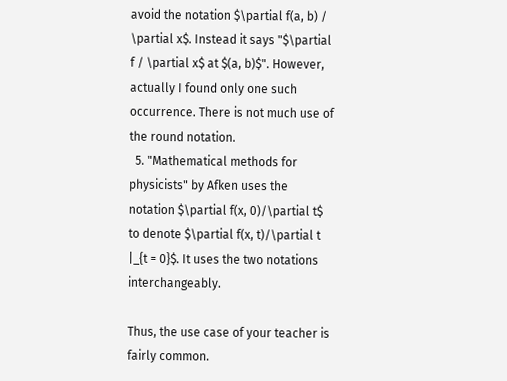avoid the notation $\partial f(a, b) / \partial x$. Instead it says "$\partial f / \partial x$ at $(a, b)$". However, actually I found only one such occurrence. There is not much use of the round notation.
  5. "Mathematical methods for physicists" by Afken uses the notation $\partial f(x, 0)/\partial t$ to denote $\partial f(x, t)/\partial t |_{t = 0}$. It uses the two notations interchangeably.

Thus, the use case of your teacher is fairly common.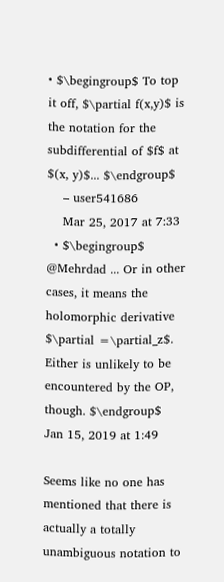• $\begingroup$ To top it off, $\partial f(x,y)$ is the notation for the subdifferential of $f$ at $(x, y)$... $\endgroup$
    – user541686
    Mar 25, 2017 at 7:33
  • $\begingroup$ @Mehrdad ... Or in other cases, it means the holomorphic derivative $\partial =\partial_z$. Either is unlikely to be encountered by the OP, though. $\endgroup$ Jan 15, 2019 at 1:49

Seems like no one has mentioned that there is actually a totally unambiguous notation to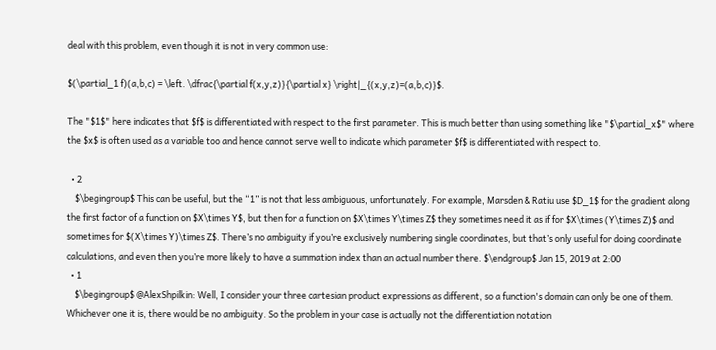deal with this problem, even though it is not in very common use:

$(\partial_1 f)(a,b,c) = \left. \dfrac{\partial f(x,y,z)}{\partial x} \right|_{(x,y,z)=(a,b,c)}$.

The "$1$" here indicates that $f$ is differentiated with respect to the first parameter. This is much better than using something like "$\partial_x$" where the $x$ is often used as a variable too and hence cannot serve well to indicate which parameter $f$ is differentiated with respect to.

  • 2
    $\begingroup$ This can be useful, but the “1” is not that less ambiguous, unfortunately. For example, Marsden & Ratiu use $D_1$ for the gradient along the first factor of a function on $X\times Y$, but then for a function on $X\times Y\times Z$ they sometimes need it as if for $X\times (Y\times Z)$ and sometimes for $(X\times Y)\times Z$. There’s no ambiguity if you’re exclusively numbering single coordinates, but that’s only useful for doing coordinate calculations, and even then you’re more likely to have a summation index than an actual number there. $\endgroup$ Jan 15, 2019 at 2:00
  • 1
    $\begingroup$ @AlexShpilkin: Well, I consider your three cartesian product expressions as different, so a function's domain can only be one of them. Whichever one it is, there would be no ambiguity. So the problem in your case is actually not the differentiation notation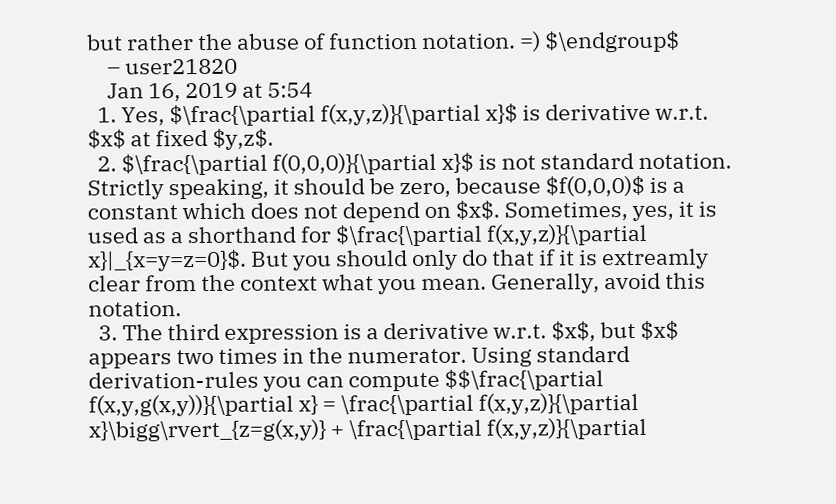but rather the abuse of function notation. =) $\endgroup$
    – user21820
    Jan 16, 2019 at 5:54
  1. Yes, $\frac{\partial f(x,y,z)}{\partial x}$ is derivative w.r.t. $x$ at fixed $y,z$.
  2. $\frac{\partial f(0,0,0)}{\partial x}$ is not standard notation. Strictly speaking, it should be zero, because $f(0,0,0)$ is a constant which does not depend on $x$. Sometimes, yes, it is used as a shorthand for $\frac{\partial f(x,y,z)}{\partial x}|_{x=y=z=0}$. But you should only do that if it is extreamly clear from the context what you mean. Generally, avoid this notation.
  3. The third expression is a derivative w.r.t. $x$, but $x$ appears two times in the numerator. Using standard derivation-rules you can compute $$\frac{\partial f(x,y,g(x,y))}{\partial x} = \frac{\partial f(x,y,z)}{\partial x}\bigg\rvert_{z=g(x,y)} + \frac{\partial f(x,y,z)}{\partial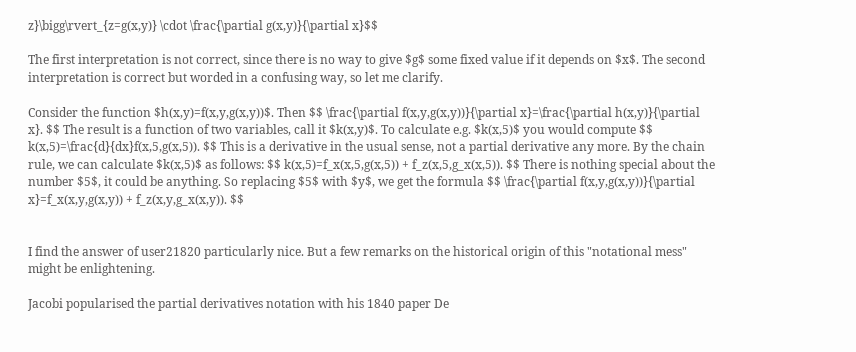z}\bigg\rvert_{z=g(x,y)} \cdot \frac{\partial g(x,y)}{\partial x}$$

The first interpretation is not correct, since there is no way to give $g$ some fixed value if it depends on $x$. The second interpretation is correct but worded in a confusing way, so let me clarify.

Consider the function $h(x,y)=f(x,y,g(x,y))$. Then $$ \frac{\partial f(x,y,g(x,y))}{\partial x}=\frac{\partial h(x,y)}{\partial x}. $$ The result is a function of two variables, call it $k(x,y)$. To calculate e.g. $k(x,5)$ you would compute $$ k(x,5)=\frac{d}{dx}f(x,5,g(x,5)). $$ This is a derivative in the usual sense, not a partial derivative any more. By the chain rule, we can calculate $k(x,5)$ as follows: $$ k(x,5)=f_x(x,5,g(x,5)) + f_z(x,5,g_x(x,5)). $$ There is nothing special about the number $5$, it could be anything. So replacing $5$ with $y$, we get the formula $$ \frac{\partial f(x,y,g(x,y))}{\partial x}=f_x(x,y,g(x,y)) + f_z(x,y,g_x(x,y)). $$


I find the answer of user21820 particularly nice. But a few remarks on the historical origin of this "notational mess" might be enlightening.

Jacobi popularised the partial derivatives notation with his 1840 paper De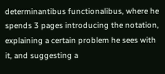determinantibus functionalibus, where he spends 3 pages introducing the notation, explaining a certain problem he sees with it, and suggesting a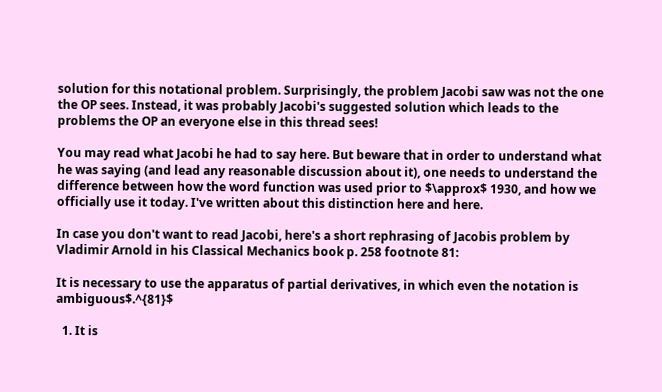solution for this notational problem. Surprisingly, the problem Jacobi saw was not the one the OP sees. Instead, it was probably Jacobi's suggested solution which leads to the problems the OP an everyone else in this thread sees!

You may read what Jacobi he had to say here. But beware that in order to understand what he was saying (and lead any reasonable discussion about it), one needs to understand the difference between how the word function was used prior to $\approx$ 1930, and how we officially use it today. I've written about this distinction here and here.

In case you don't want to read Jacobi, here's a short rephrasing of Jacobis problem by Vladimir Arnold in his Classical Mechanics book p. 258 footnote 81:

It is necessary to use the apparatus of partial derivatives, in which even the notation is ambiguous$.^{81}$

  1. It is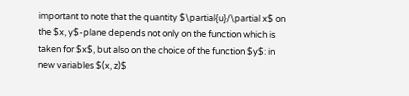important to note that the quantity $\partial{u}/\partial x$ on the $x, y$-plane depends not only on the function which is taken for $x$, but also on the choice of the function $y$: in new variables $(x, z)$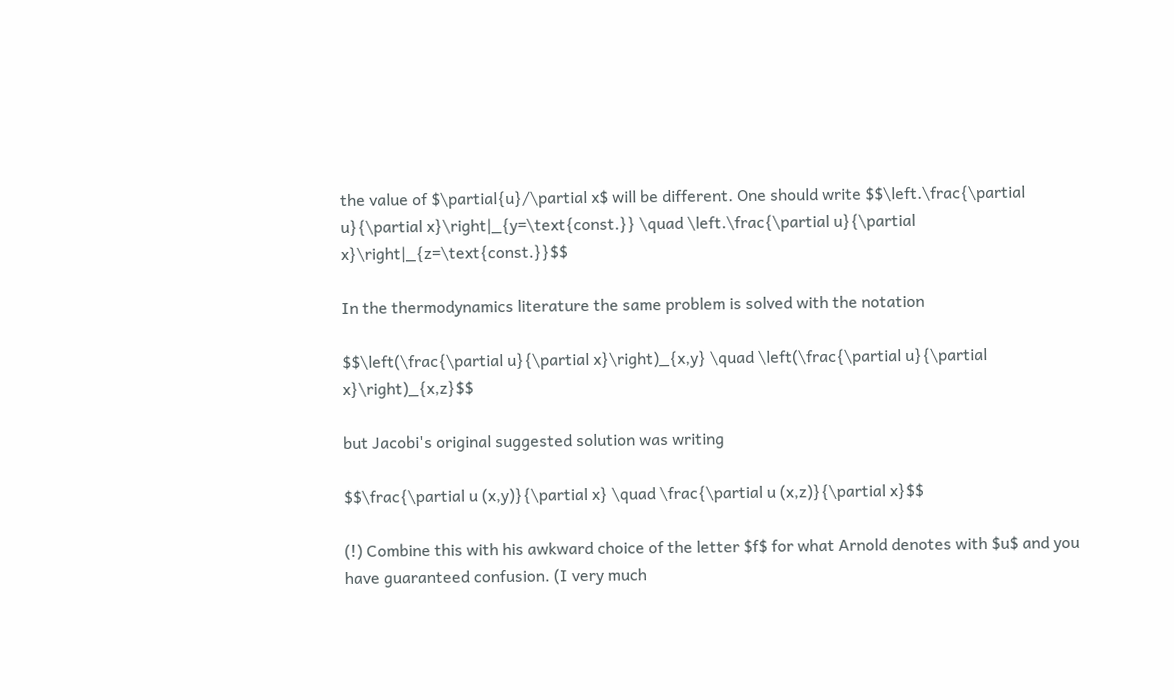the value of $\partial{u}/\partial x$ will be different. One should write $$\left.\frac{\partial u}{\partial x}\right|_{y=\text{const.}} \quad \left.\frac{\partial u}{\partial x}\right|_{z=\text{const.}}$$

In the thermodynamics literature the same problem is solved with the notation

$$\left(\frac{\partial u}{\partial x}\right)_{x,y} \quad \left(\frac{\partial u}{\partial x}\right)_{x,z}$$

but Jacobi's original suggested solution was writing

$$\frac{\partial u (x,y)}{\partial x} \quad \frac{\partial u (x,z)}{\partial x}$$

(!) Combine this with his awkward choice of the letter $f$ for what Arnold denotes with $u$ and you have guaranteed confusion. (I very much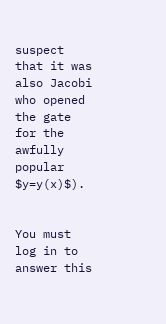suspect that it was also Jacobi who opened the gate for the awfully popular $y=y(x)$).


You must log in to answer this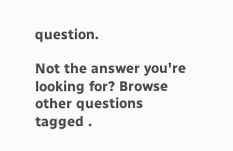question.

Not the answer you're looking for? Browse other questions tagged .